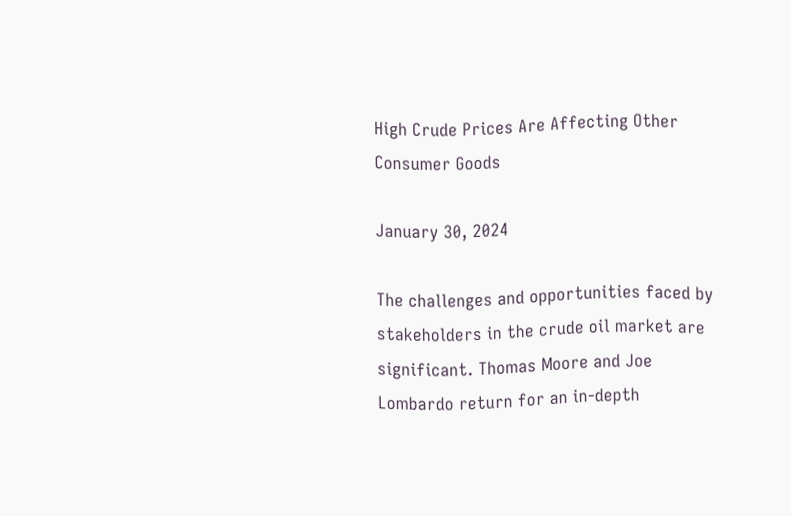High Crude Prices Are Affecting Other Consumer Goods

January 30, 2024

The challenges and opportunities faced by stakeholders in the crude oil market are significant. Thomas Moore and Joe Lombardo return for an in-depth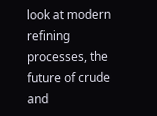look at modern refining processes, the future of crude and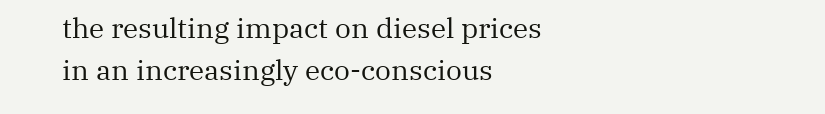the resulting impact on diesel prices in an increasingly eco-conscious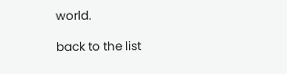world.

back to the list